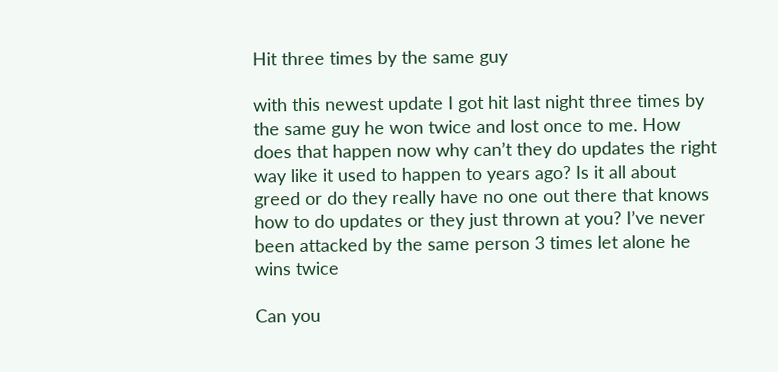Hit three times by the same guy

with this newest update I got hit last night three times by the same guy he won twice and lost once to me. How does that happen now why can’t they do updates the right way like it used to happen to years ago? Is it all about greed or do they really have no one out there that knows how to do updates or they just thrown at you? I’ve never been attacked by the same person 3 times let alone he wins twice

Can you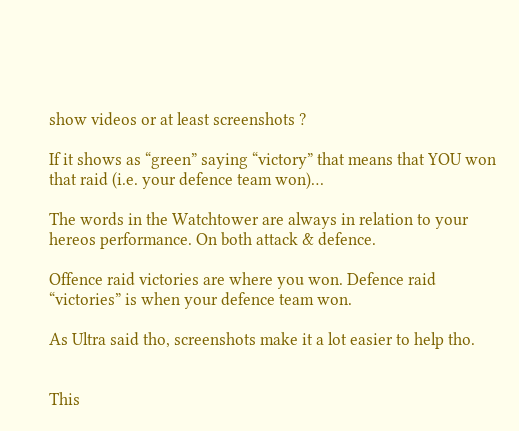show videos or at least screenshots ?

If it shows as “green” saying “victory” that means that YOU won that raid (i.e. your defence team won)…

The words in the Watchtower are always in relation to your hereos performance. On both attack & defence.

Offence raid victories are where you won. Defence raid “victories” is when your defence team won.

As Ultra said tho, screenshots make it a lot easier to help tho.


This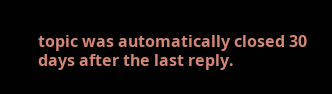topic was automatically closed 30 days after the last reply.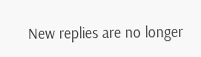New replies are no longer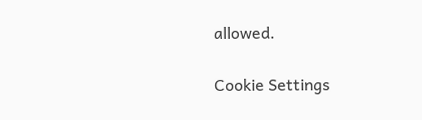allowed.

Cookie Settings